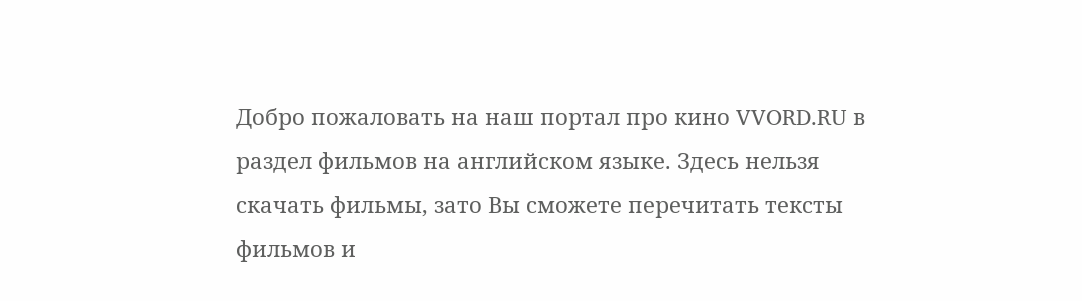Добро пожаловать на наш портал про кино VVORD.RU в раздел фильмов на английском языке. Здесь нельзя скачать фильмы, зато Вы сможете перечитать тексты фильмов и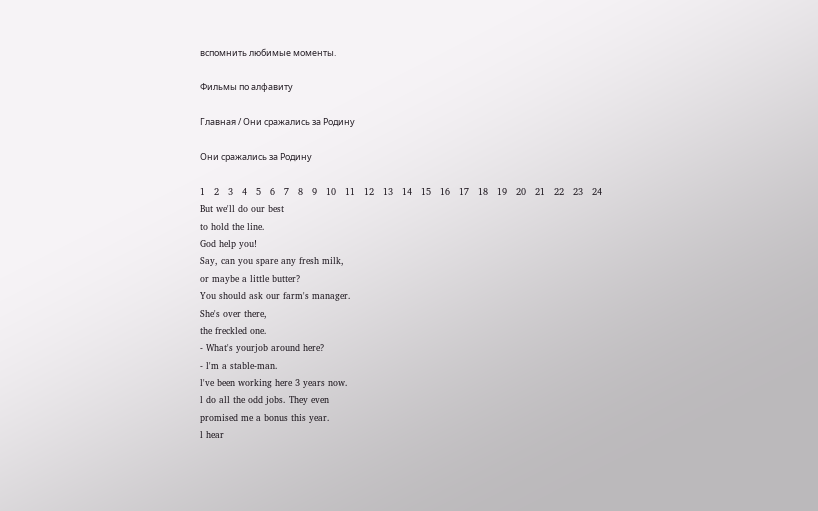вспомнить любимые моменты.

Фильмы по алфавиту

Главная / Они сражались за Родину

Они сражались за Родину

1   2   3   4   5   6   7   8   9   10   11   12   13   14   15   16   17   18   19   20   21   22   23   24
But we'll do our best
to hold the line.
God help you!
Say, can you spare any fresh milk,
or maybe a little butter?
You should ask our farm's manager.
She's over there,
the freckled one.
- What's yourjob around here?
- l'm a stable-man.
l've been working here 3 years now.
l do all the odd jobs. They even
promised me a bonus this year.
l hear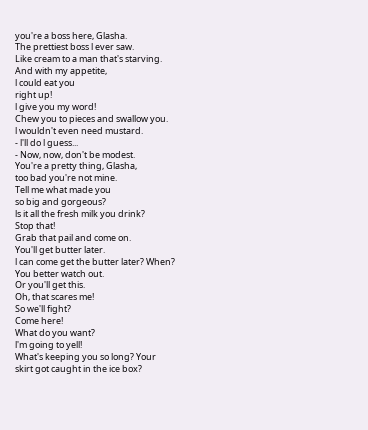you're a boss here, Glasha.
The prettiest boss l ever saw.
Like cream to a man that's starving.
And with my appetite,
l could eat you
right up!
l give you my word!
Chew you to pieces and swallow you.
l wouldn't even need mustard.
- l'll do l guess...
- Now, now, don't be modest.
You're a pretty thing, Glasha,
too bad you're not mine.
Tell me what made you
so big and gorgeous?
ls it all the fresh milk you drink?
Stop that!
Grab that pail and come on.
You'll get butter later.
l can come get the butter later? When?
You better watch out.
Or you'll get this.
Oh, that scares me!
So we'll fight?
Come here!
What do you want?
l'm going to yell!
What's keeping you so long? Your
skirt got caught in the ice box?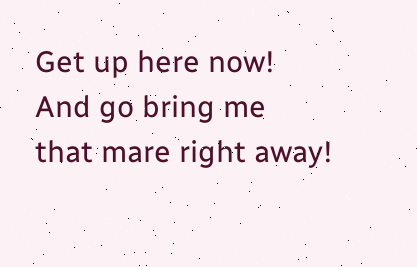Get up here now!
And go bring me
that mare right away!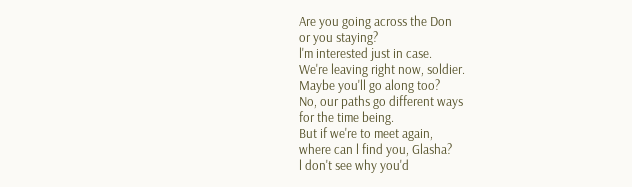Are you going across the Don
or you staying?
l'm interested just in case.
We're leaving right now, soldier.
Maybe you'll go along too?
No, our paths go different ways
for the time being.
But if we're to meet again,
where can l find you, Glasha?
l don't see why you'd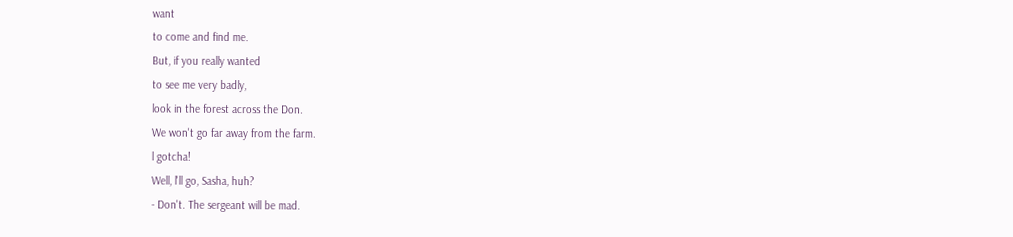want
to come and find me.
But, if you really wanted
to see me very badly,
look in the forest across the Don.
We won't go far away from the farm.
l gotcha!
Well, l'll go, Sasha, huh?
- Don't. The sergeant will be mad.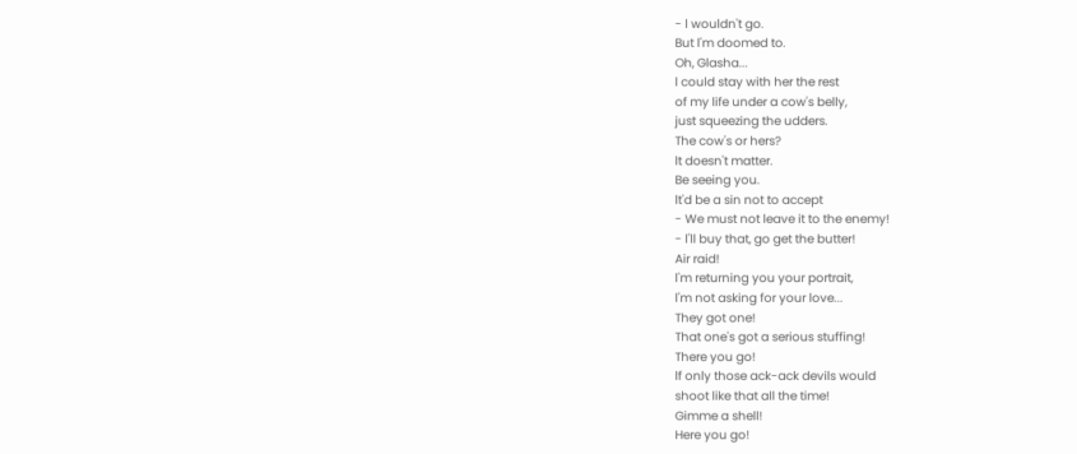- l wouldn't go.
But l'm doomed to.
Oh, Glasha...
l could stay with her the rest
of my life under a cow's belly,
just squeezing the udders.
The cow's or hers?
lt doesn't matter.
Be seeing you.
lt'd be a sin not to accept
- We must not leave it to the enemy!
- l'll buy that, go get the butter!
Air raid!
l'm returning you your portrait,
l'm not asking for your love...
They got one!
That one's got a serious stuffing!
There you go!
lf only those ack-ack devils would
shoot like that all the time!
Gimme a shell!
Here you go!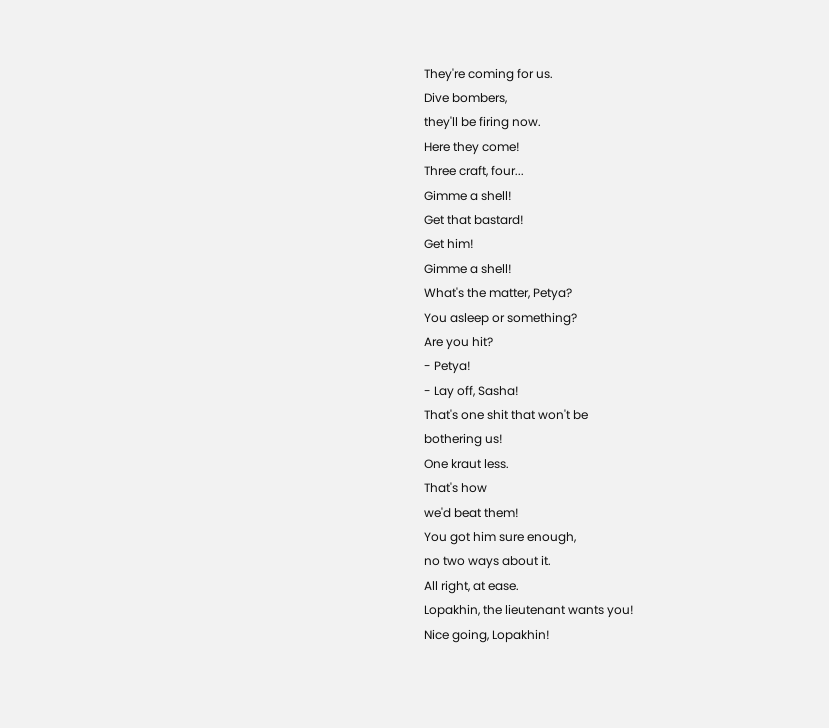They're coming for us.
Dive bombers,
they'll be firing now.
Here they come!
Three craft, four...
Gimme a shell!
Get that bastard!
Get him!
Gimme a shell!
What's the matter, Petya?
You asleep or something?
Are you hit?
- Petya!
- Lay off, Sasha!
That's one shit that won't be
bothering us!
One kraut less.
That's how
we'd beat them!
You got him sure enough,
no two ways about it.
All right, at ease.
Lopakhin, the lieutenant wants you!
Nice going, Lopakhin!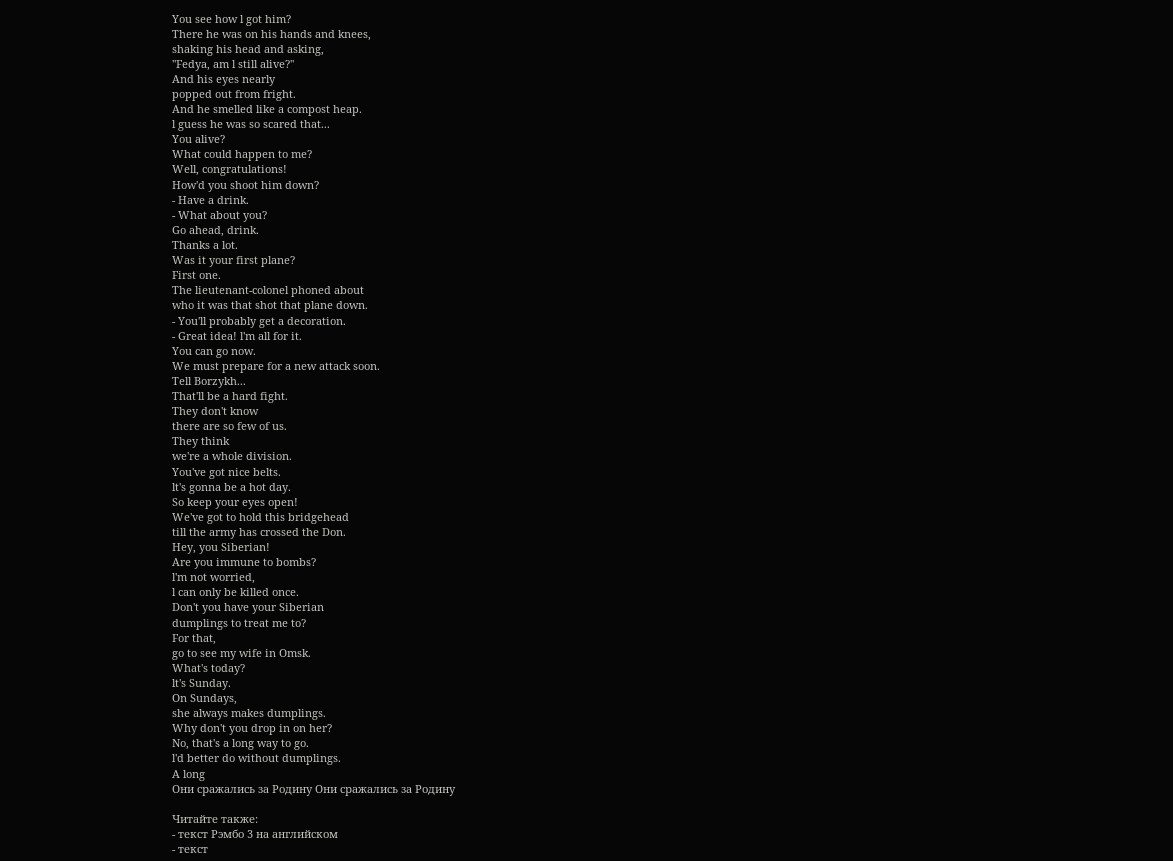You see how l got him?
There he was on his hands and knees,
shaking his head and asking,
''Fedya, am l still alive?''
And his eyes nearly
popped out from fright.
And he smelled like a compost heap.
l guess he was so scared that...
You alive?
What could happen to me?
Well, congratulations!
How'd you shoot him down?
- Have a drink.
- What about you?
Go ahead, drink.
Thanks a lot.
Was it your first plane?
First one.
The lieutenant-colonel phoned about
who it was that shot that plane down.
- You'll probably get a decoration.
- Great idea! l'm all for it.
You can go now.
We must prepare for a new attack soon.
Tell Borzykh...
That'll be a hard fight.
They don't know
there are so few of us.
They think
we're a whole division.
You've got nice belts.
lt's gonna be a hot day.
So keep your eyes open!
We've got to hold this bridgehead
till the army has crossed the Don.
Hey, you Siberian!
Are you immune to bombs?
l'm not worried,
l can only be killed once.
Don't you have your Siberian
dumplings to treat me to?
For that,
go to see my wife in Omsk.
What's today?
lt's Sunday.
On Sundays,
she always makes dumplings.
Why don't you drop in on her?
No, that's a long way to go.
l'd better do without dumplings.
A long
Они сражались за Родину Они сражались за Родину

Читайте также:
- текст Рэмбо 3 на английском
- текст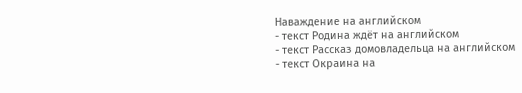Наваждение на английском
- текст Родина ждёт на английском
- текст Рассказ домовладельца на английском
- текст Окраина на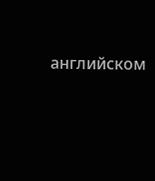английском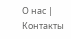О нас | Контакты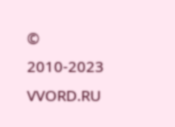© 2010-2023 VVORD.RU